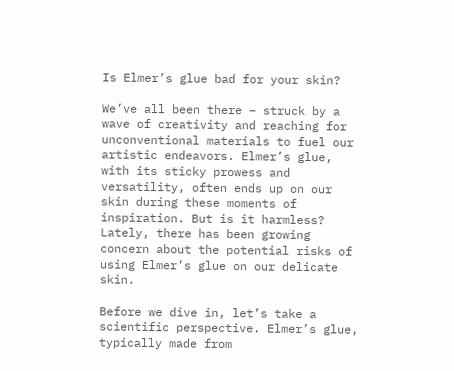Is Elmer’s glue bad for your skin?

We’ve all been there – struck by a wave of creativity and reaching for unconventional materials to fuel our artistic endeavors. Elmer’s glue, with its sticky prowess and versatility, often ends up on our skin during these moments of inspiration. But is it harmless? Lately, there has been growing concern about the potential risks of using Elmer’s glue on our delicate skin.

Before we dive in, let’s take a scientific perspective. Elmer’s glue, typically made from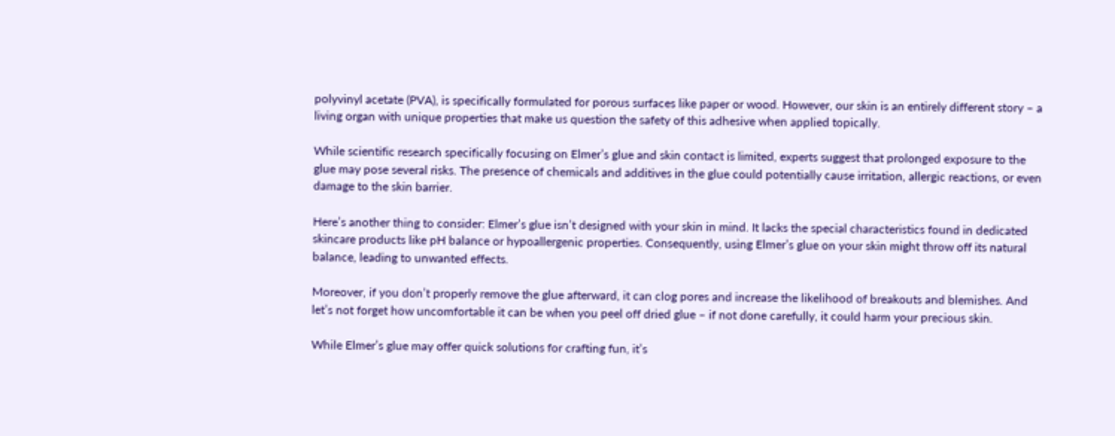polyvinyl acetate (PVA), is specifically formulated for porous surfaces like paper or wood. However, our skin is an entirely different story – a living organ with unique properties that make us question the safety of this adhesive when applied topically.

While scientific research specifically focusing on Elmer’s glue and skin contact is limited, experts suggest that prolonged exposure to the glue may pose several risks. The presence of chemicals and additives in the glue could potentially cause irritation, allergic reactions, or even damage to the skin barrier.

Here’s another thing to consider: Elmer’s glue isn’t designed with your skin in mind. It lacks the special characteristics found in dedicated skincare products like pH balance or hypoallergenic properties. Consequently, using Elmer’s glue on your skin might throw off its natural balance, leading to unwanted effects.

Moreover, if you don’t properly remove the glue afterward, it can clog pores and increase the likelihood of breakouts and blemishes. And let’s not forget how uncomfortable it can be when you peel off dried glue – if not done carefully, it could harm your precious skin.

While Elmer’s glue may offer quick solutions for crafting fun, it’s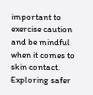important to exercise caution and be mindful when it comes to skin contact. Exploring safer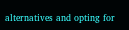alternatives and opting for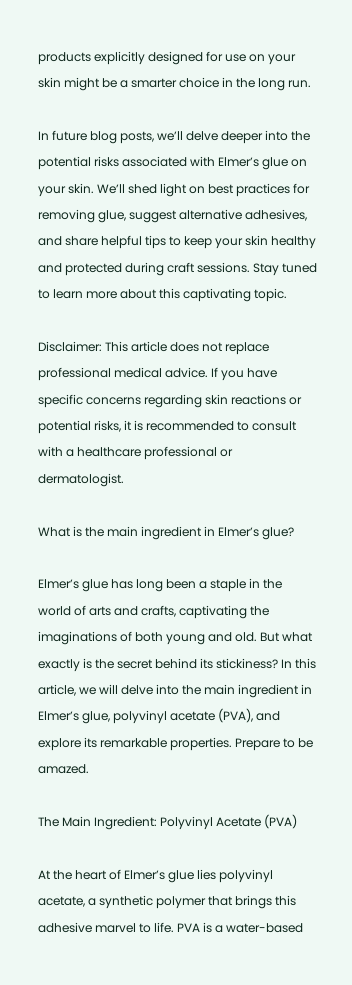products explicitly designed for use on your skin might be a smarter choice in the long run.

In future blog posts, we’ll delve deeper into the potential risks associated with Elmer’s glue on your skin. We’ll shed light on best practices for removing glue, suggest alternative adhesives, and share helpful tips to keep your skin healthy and protected during craft sessions. Stay tuned to learn more about this captivating topic.

Disclaimer: This article does not replace professional medical advice. If you have specific concerns regarding skin reactions or potential risks, it is recommended to consult with a healthcare professional or dermatologist.

What is the main ingredient in Elmer’s glue?

Elmer’s glue has long been a staple in the world of arts and crafts, captivating the imaginations of both young and old. But what exactly is the secret behind its stickiness? In this article, we will delve into the main ingredient in Elmer’s glue, polyvinyl acetate (PVA), and explore its remarkable properties. Prepare to be amazed.

The Main Ingredient: Polyvinyl Acetate (PVA)

At the heart of Elmer’s glue lies polyvinyl acetate, a synthetic polymer that brings this adhesive marvel to life. PVA is a water-based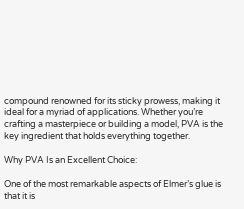compound renowned for its sticky prowess, making it ideal for a myriad of applications. Whether you’re crafting a masterpiece or building a model, PVA is the key ingredient that holds everything together.

Why PVA Is an Excellent Choice:

One of the most remarkable aspects of Elmer’s glue is that it is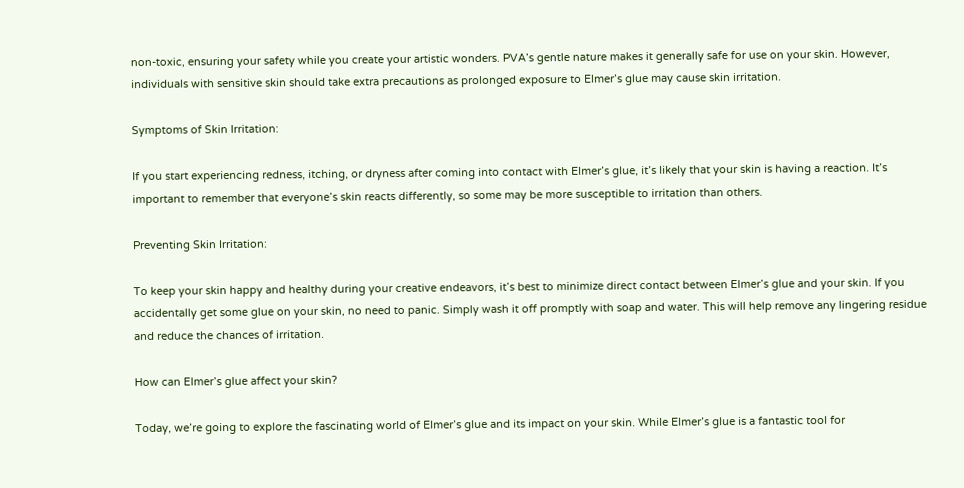non-toxic, ensuring your safety while you create your artistic wonders. PVA’s gentle nature makes it generally safe for use on your skin. However, individuals with sensitive skin should take extra precautions as prolonged exposure to Elmer’s glue may cause skin irritation.

Symptoms of Skin Irritation:

If you start experiencing redness, itching, or dryness after coming into contact with Elmer’s glue, it’s likely that your skin is having a reaction. It’s important to remember that everyone’s skin reacts differently, so some may be more susceptible to irritation than others.

Preventing Skin Irritation:

To keep your skin happy and healthy during your creative endeavors, it’s best to minimize direct contact between Elmer’s glue and your skin. If you accidentally get some glue on your skin, no need to panic. Simply wash it off promptly with soap and water. This will help remove any lingering residue and reduce the chances of irritation.

How can Elmer’s glue affect your skin?

Today, we’re going to explore the fascinating world of Elmer’s glue and its impact on your skin. While Elmer’s glue is a fantastic tool for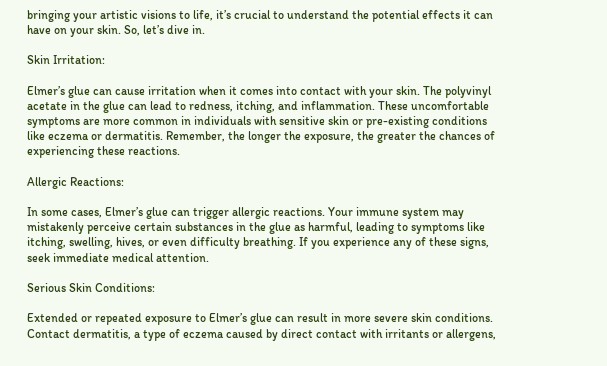bringing your artistic visions to life, it’s crucial to understand the potential effects it can have on your skin. So, let’s dive in.

Skin Irritation:

Elmer’s glue can cause irritation when it comes into contact with your skin. The polyvinyl acetate in the glue can lead to redness, itching, and inflammation. These uncomfortable symptoms are more common in individuals with sensitive skin or pre-existing conditions like eczema or dermatitis. Remember, the longer the exposure, the greater the chances of experiencing these reactions.

Allergic Reactions:

In some cases, Elmer’s glue can trigger allergic reactions. Your immune system may mistakenly perceive certain substances in the glue as harmful, leading to symptoms like itching, swelling, hives, or even difficulty breathing. If you experience any of these signs, seek immediate medical attention.

Serious Skin Conditions:

Extended or repeated exposure to Elmer’s glue can result in more severe skin conditions. Contact dermatitis, a type of eczema caused by direct contact with irritants or allergens,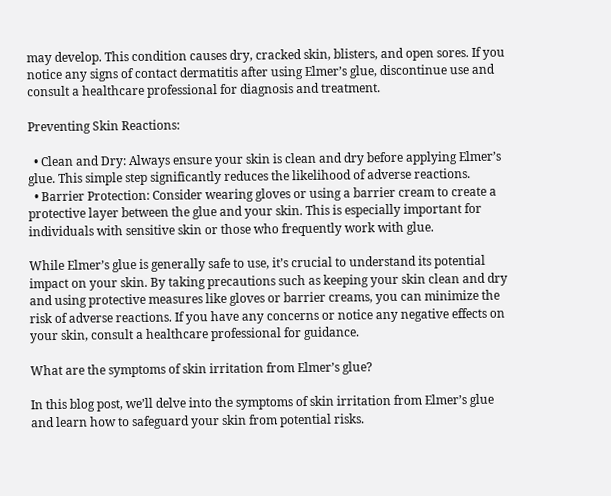may develop. This condition causes dry, cracked skin, blisters, and open sores. If you notice any signs of contact dermatitis after using Elmer’s glue, discontinue use and consult a healthcare professional for diagnosis and treatment.

Preventing Skin Reactions:

  • Clean and Dry: Always ensure your skin is clean and dry before applying Elmer’s glue. This simple step significantly reduces the likelihood of adverse reactions.
  • Barrier Protection: Consider wearing gloves or using a barrier cream to create a protective layer between the glue and your skin. This is especially important for individuals with sensitive skin or those who frequently work with glue.

While Elmer’s glue is generally safe to use, it’s crucial to understand its potential impact on your skin. By taking precautions such as keeping your skin clean and dry and using protective measures like gloves or barrier creams, you can minimize the risk of adverse reactions. If you have any concerns or notice any negative effects on your skin, consult a healthcare professional for guidance.

What are the symptoms of skin irritation from Elmer’s glue?

In this blog post, we’ll delve into the symptoms of skin irritation from Elmer’s glue and learn how to safeguard your skin from potential risks.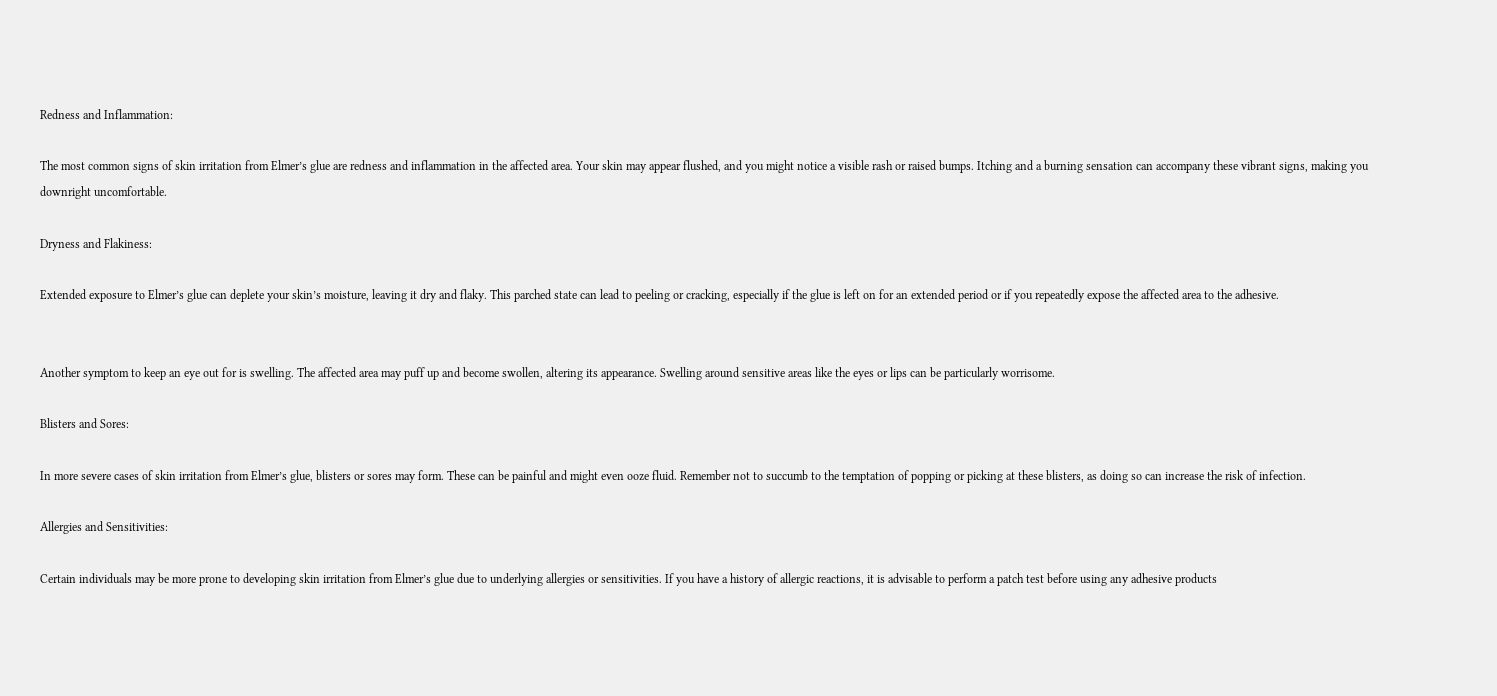Redness and Inflammation:

The most common signs of skin irritation from Elmer’s glue are redness and inflammation in the affected area. Your skin may appear flushed, and you might notice a visible rash or raised bumps. Itching and a burning sensation can accompany these vibrant signs, making you downright uncomfortable.

Dryness and Flakiness:

Extended exposure to Elmer’s glue can deplete your skin’s moisture, leaving it dry and flaky. This parched state can lead to peeling or cracking, especially if the glue is left on for an extended period or if you repeatedly expose the affected area to the adhesive.


Another symptom to keep an eye out for is swelling. The affected area may puff up and become swollen, altering its appearance. Swelling around sensitive areas like the eyes or lips can be particularly worrisome.

Blisters and Sores:

In more severe cases of skin irritation from Elmer’s glue, blisters or sores may form. These can be painful and might even ooze fluid. Remember not to succumb to the temptation of popping or picking at these blisters, as doing so can increase the risk of infection.

Allergies and Sensitivities:

Certain individuals may be more prone to developing skin irritation from Elmer’s glue due to underlying allergies or sensitivities. If you have a history of allergic reactions, it is advisable to perform a patch test before using any adhesive products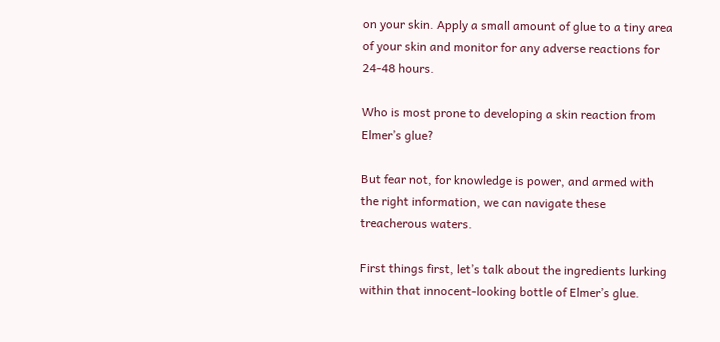on your skin. Apply a small amount of glue to a tiny area of your skin and monitor for any adverse reactions for 24-48 hours.

Who is most prone to developing a skin reaction from Elmer’s glue?

But fear not, for knowledge is power, and armed with the right information, we can navigate these treacherous waters.

First things first, let’s talk about the ingredients lurking within that innocent-looking bottle of Elmer’s glue.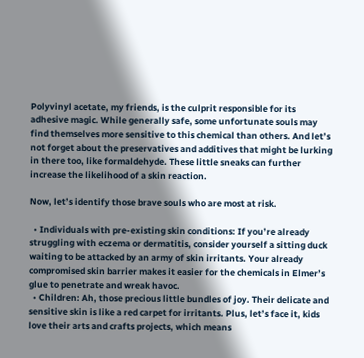Polyvinyl acetate, my friends, is the culprit responsible for its adhesive magic. While generally safe, some unfortunate souls may find themselves more sensitive to this chemical than others. And let’s not forget about the preservatives and additives that might be lurking in there too, like formaldehyde. These little sneaks can further increase the likelihood of a skin reaction.

Now, let’s identify those brave souls who are most at risk.

  • Individuals with pre-existing skin conditions: If you’re already struggling with eczema or dermatitis, consider yourself a sitting duck waiting to be attacked by an army of skin irritants. Your already compromised skin barrier makes it easier for the chemicals in Elmer’s glue to penetrate and wreak havoc.
  • Children: Ah, those precious little bundles of joy. Their delicate and sensitive skin is like a red carpet for irritants. Plus, let’s face it, kids love their arts and crafts projects, which means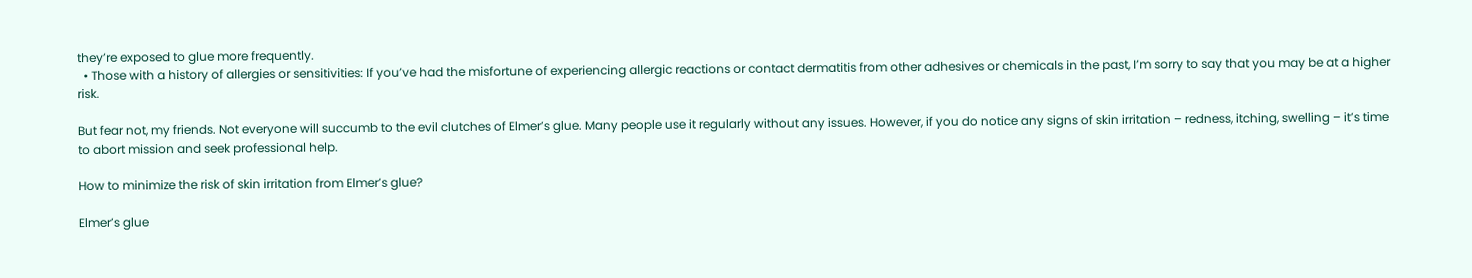they’re exposed to glue more frequently.
  • Those with a history of allergies or sensitivities: If you’ve had the misfortune of experiencing allergic reactions or contact dermatitis from other adhesives or chemicals in the past, I’m sorry to say that you may be at a higher risk.

But fear not, my friends. Not everyone will succumb to the evil clutches of Elmer’s glue. Many people use it regularly without any issues. However, if you do notice any signs of skin irritation – redness, itching, swelling – it’s time to abort mission and seek professional help.

How to minimize the risk of skin irritation from Elmer’s glue?

Elmer’s glue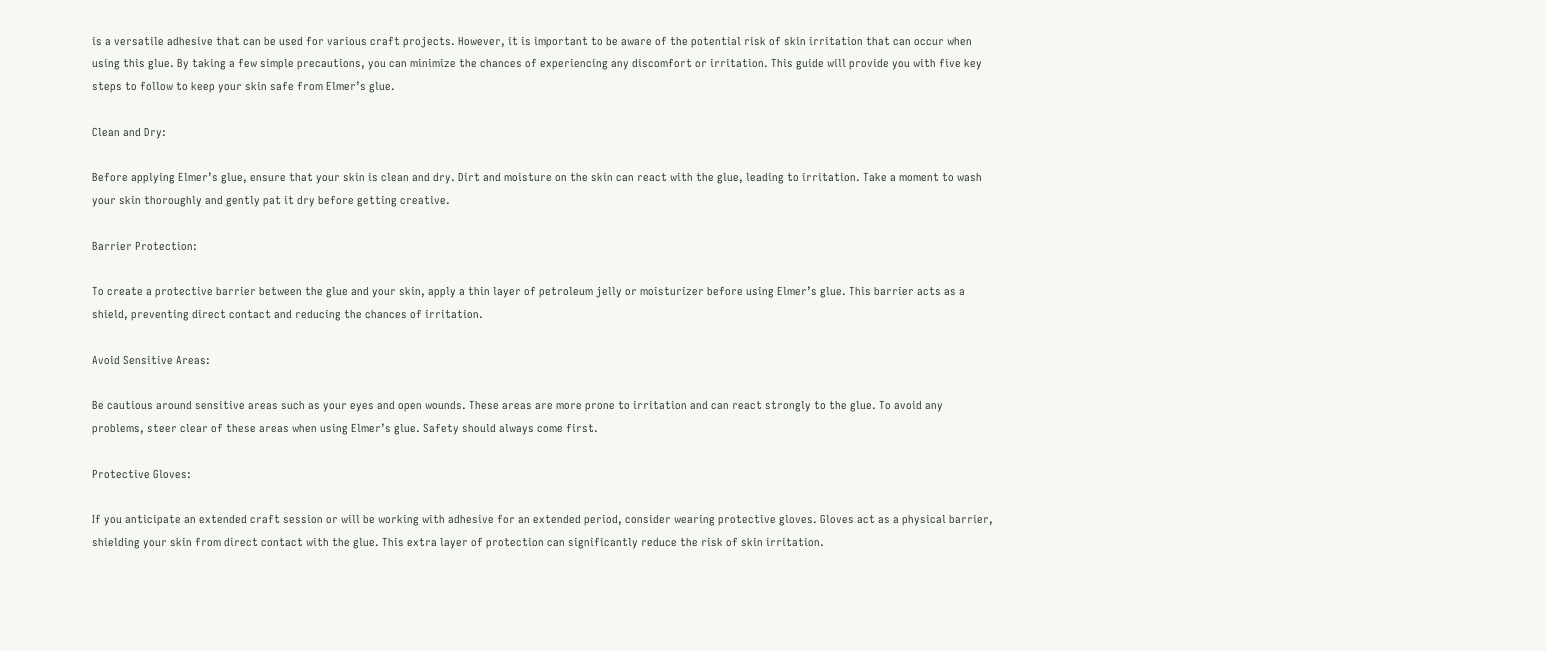is a versatile adhesive that can be used for various craft projects. However, it is important to be aware of the potential risk of skin irritation that can occur when using this glue. By taking a few simple precautions, you can minimize the chances of experiencing any discomfort or irritation. This guide will provide you with five key steps to follow to keep your skin safe from Elmer’s glue.

Clean and Dry:

Before applying Elmer’s glue, ensure that your skin is clean and dry. Dirt and moisture on the skin can react with the glue, leading to irritation. Take a moment to wash your skin thoroughly and gently pat it dry before getting creative.

Barrier Protection:

To create a protective barrier between the glue and your skin, apply a thin layer of petroleum jelly or moisturizer before using Elmer’s glue. This barrier acts as a shield, preventing direct contact and reducing the chances of irritation.

Avoid Sensitive Areas:

Be cautious around sensitive areas such as your eyes and open wounds. These areas are more prone to irritation and can react strongly to the glue. To avoid any problems, steer clear of these areas when using Elmer’s glue. Safety should always come first.

Protective Gloves:

If you anticipate an extended craft session or will be working with adhesive for an extended period, consider wearing protective gloves. Gloves act as a physical barrier, shielding your skin from direct contact with the glue. This extra layer of protection can significantly reduce the risk of skin irritation.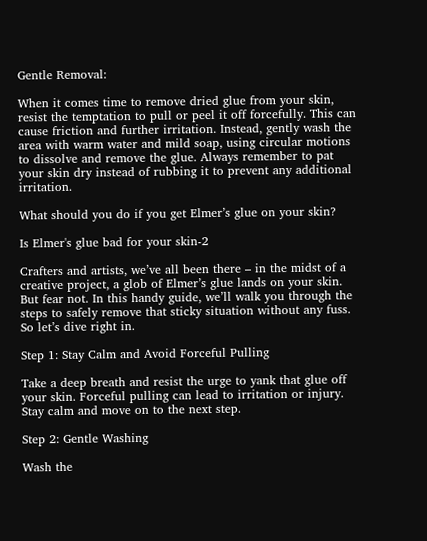Gentle Removal:

When it comes time to remove dried glue from your skin, resist the temptation to pull or peel it off forcefully. This can cause friction and further irritation. Instead, gently wash the area with warm water and mild soap, using circular motions to dissolve and remove the glue. Always remember to pat your skin dry instead of rubbing it to prevent any additional irritation.

What should you do if you get Elmer’s glue on your skin?

Is Elmer's glue bad for your skin-2

Crafters and artists, we’ve all been there – in the midst of a creative project, a glob of Elmer’s glue lands on your skin. But fear not. In this handy guide, we’ll walk you through the steps to safely remove that sticky situation without any fuss. So let’s dive right in.

Step 1: Stay Calm and Avoid Forceful Pulling

Take a deep breath and resist the urge to yank that glue off your skin. Forceful pulling can lead to irritation or injury. Stay calm and move on to the next step.

Step 2: Gentle Washing

Wash the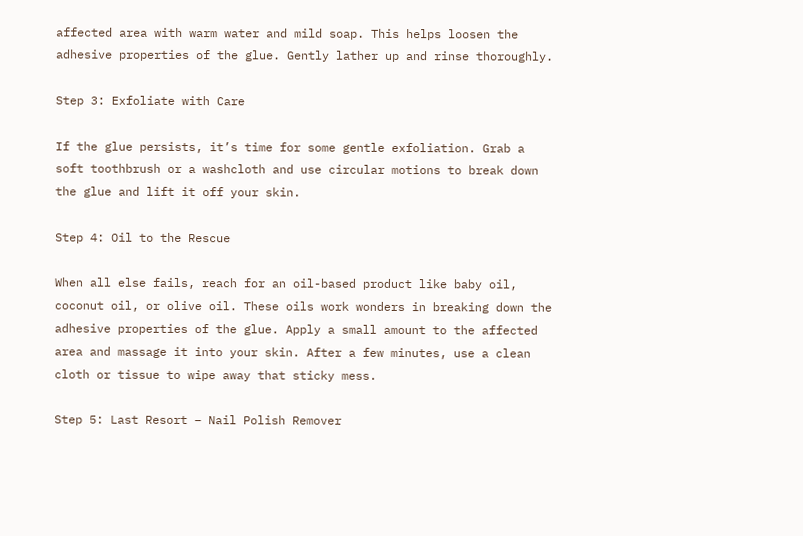affected area with warm water and mild soap. This helps loosen the adhesive properties of the glue. Gently lather up and rinse thoroughly.

Step 3: Exfoliate with Care

If the glue persists, it’s time for some gentle exfoliation. Grab a soft toothbrush or a washcloth and use circular motions to break down the glue and lift it off your skin.

Step 4: Oil to the Rescue

When all else fails, reach for an oil-based product like baby oil, coconut oil, or olive oil. These oils work wonders in breaking down the adhesive properties of the glue. Apply a small amount to the affected area and massage it into your skin. After a few minutes, use a clean cloth or tissue to wipe away that sticky mess.

Step 5: Last Resort – Nail Polish Remover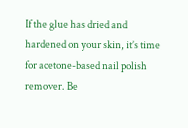If the glue has dried and hardened on your skin, it’s time for acetone-based nail polish remover. Be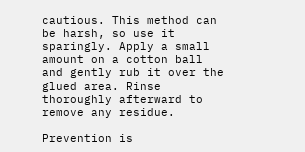cautious. This method can be harsh, so use it sparingly. Apply a small amount on a cotton ball and gently rub it over the glued area. Rinse thoroughly afterward to remove any residue.

Prevention is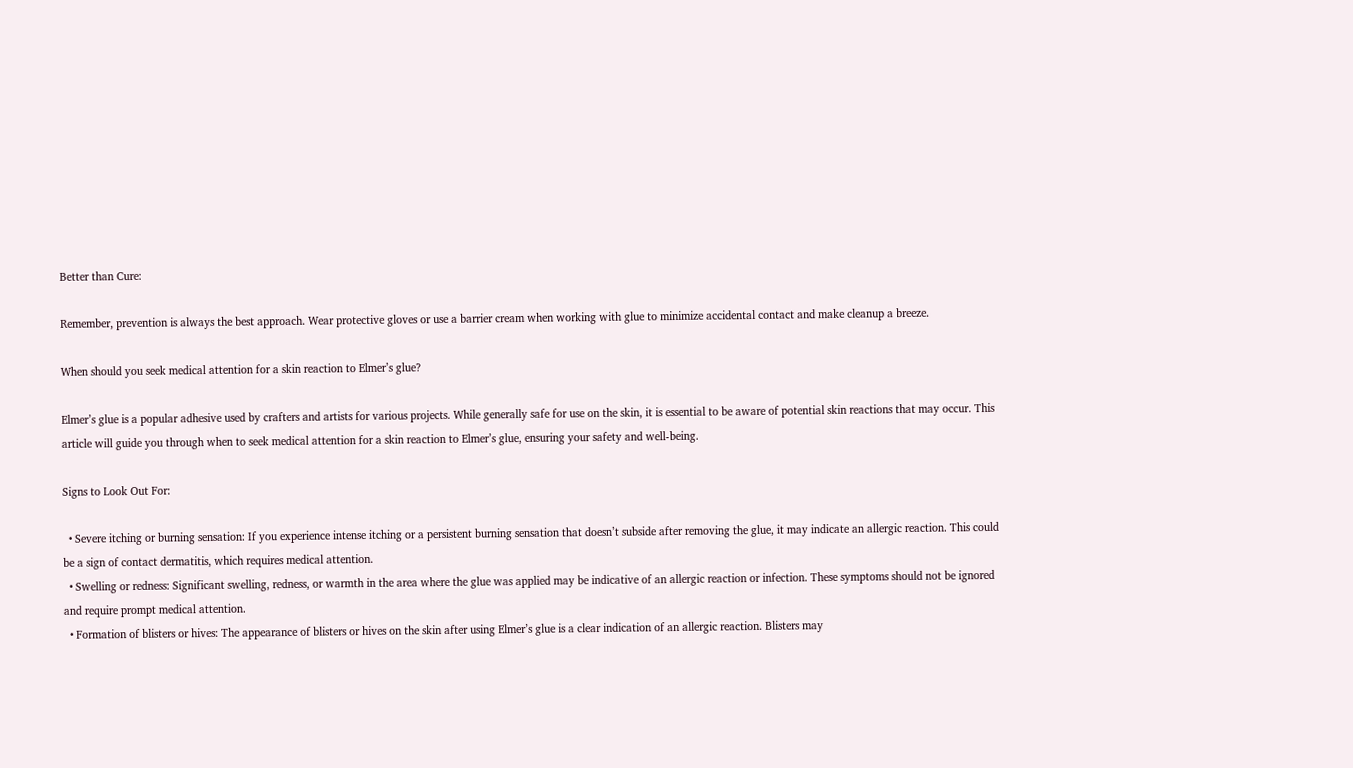Better than Cure:

Remember, prevention is always the best approach. Wear protective gloves or use a barrier cream when working with glue to minimize accidental contact and make cleanup a breeze.

When should you seek medical attention for a skin reaction to Elmer’s glue?

Elmer’s glue is a popular adhesive used by crafters and artists for various projects. While generally safe for use on the skin, it is essential to be aware of potential skin reactions that may occur. This article will guide you through when to seek medical attention for a skin reaction to Elmer’s glue, ensuring your safety and well-being.

Signs to Look Out For:

  • Severe itching or burning sensation: If you experience intense itching or a persistent burning sensation that doesn’t subside after removing the glue, it may indicate an allergic reaction. This could be a sign of contact dermatitis, which requires medical attention.
  • Swelling or redness: Significant swelling, redness, or warmth in the area where the glue was applied may be indicative of an allergic reaction or infection. These symptoms should not be ignored and require prompt medical attention.
  • Formation of blisters or hives: The appearance of blisters or hives on the skin after using Elmer’s glue is a clear indication of an allergic reaction. Blisters may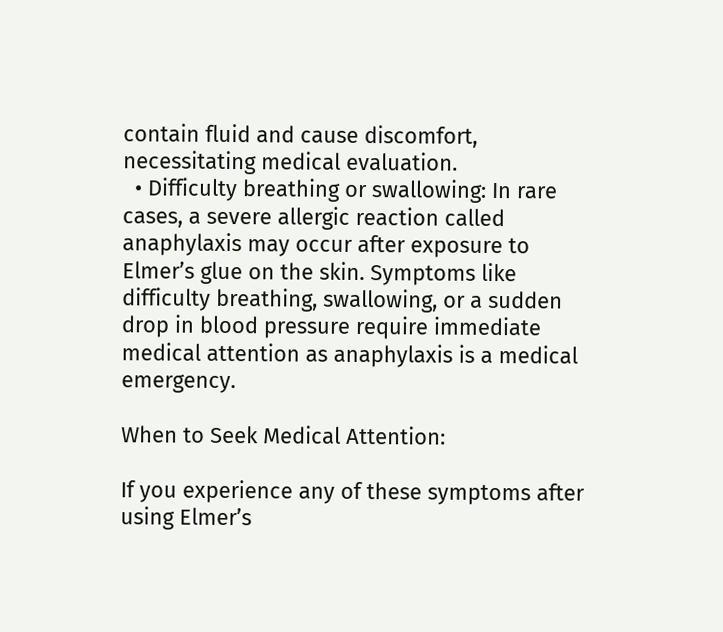contain fluid and cause discomfort, necessitating medical evaluation.
  • Difficulty breathing or swallowing: In rare cases, a severe allergic reaction called anaphylaxis may occur after exposure to Elmer’s glue on the skin. Symptoms like difficulty breathing, swallowing, or a sudden drop in blood pressure require immediate medical attention as anaphylaxis is a medical emergency.

When to Seek Medical Attention:

If you experience any of these symptoms after using Elmer’s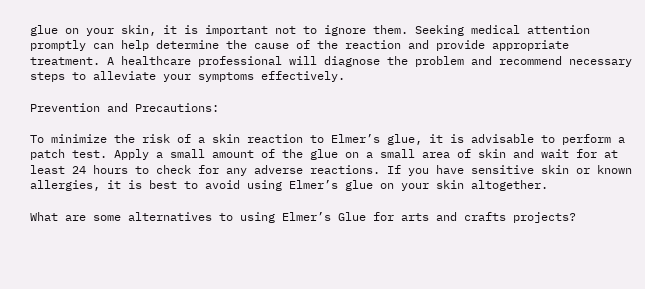glue on your skin, it is important not to ignore them. Seeking medical attention promptly can help determine the cause of the reaction and provide appropriate treatment. A healthcare professional will diagnose the problem and recommend necessary steps to alleviate your symptoms effectively.

Prevention and Precautions:

To minimize the risk of a skin reaction to Elmer’s glue, it is advisable to perform a patch test. Apply a small amount of the glue on a small area of skin and wait for at least 24 hours to check for any adverse reactions. If you have sensitive skin or known allergies, it is best to avoid using Elmer’s glue on your skin altogether.

What are some alternatives to using Elmer’s Glue for arts and crafts projects?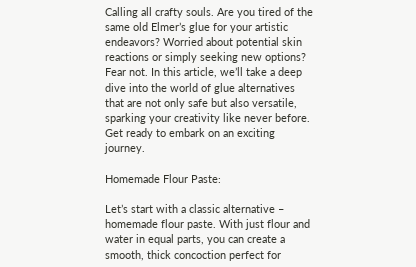Calling all crafty souls. Are you tired of the same old Elmer’s glue for your artistic endeavors? Worried about potential skin reactions or simply seeking new options? Fear not. In this article, we’ll take a deep dive into the world of glue alternatives that are not only safe but also versatile, sparking your creativity like never before. Get ready to embark on an exciting journey.

Homemade Flour Paste:

Let’s start with a classic alternative – homemade flour paste. With just flour and water in equal parts, you can create a smooth, thick concoction perfect for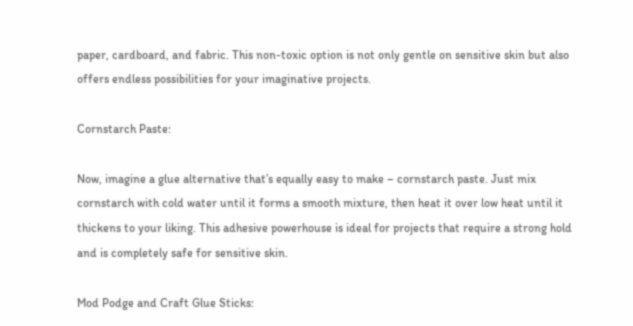paper, cardboard, and fabric. This non-toxic option is not only gentle on sensitive skin but also offers endless possibilities for your imaginative projects.

Cornstarch Paste:

Now, imagine a glue alternative that’s equally easy to make – cornstarch paste. Just mix cornstarch with cold water until it forms a smooth mixture, then heat it over low heat until it thickens to your liking. This adhesive powerhouse is ideal for projects that require a strong hold and is completely safe for sensitive skin.

Mod Podge and Craft Glue Sticks: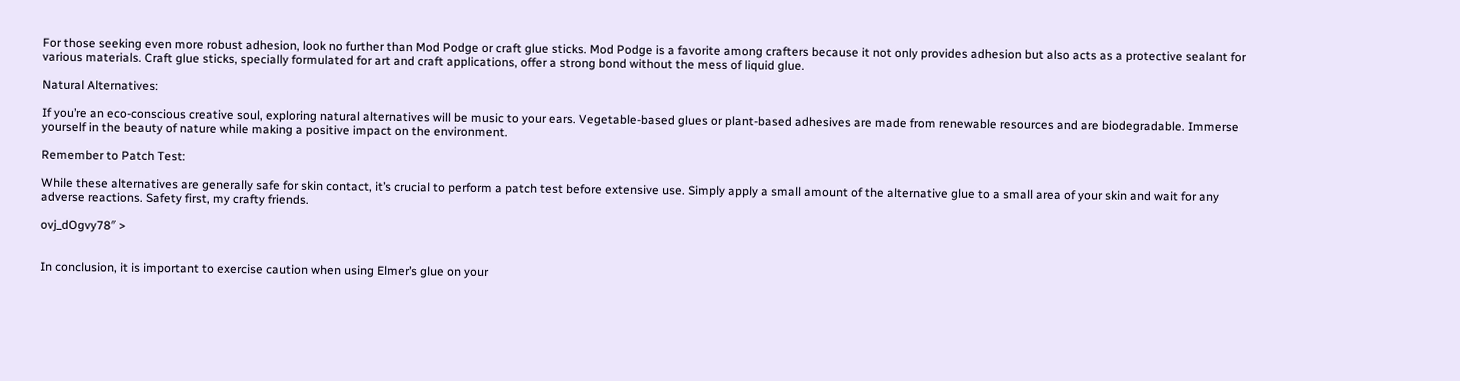For those seeking even more robust adhesion, look no further than Mod Podge or craft glue sticks. Mod Podge is a favorite among crafters because it not only provides adhesion but also acts as a protective sealant for various materials. Craft glue sticks, specially formulated for art and craft applications, offer a strong bond without the mess of liquid glue.

Natural Alternatives:

If you’re an eco-conscious creative soul, exploring natural alternatives will be music to your ears. Vegetable-based glues or plant-based adhesives are made from renewable resources and are biodegradable. Immerse yourself in the beauty of nature while making a positive impact on the environment.

Remember to Patch Test:

While these alternatives are generally safe for skin contact, it’s crucial to perform a patch test before extensive use. Simply apply a small amount of the alternative glue to a small area of your skin and wait for any adverse reactions. Safety first, my crafty friends.

ovj_dOgvy78″ >


In conclusion, it is important to exercise caution when using Elmer’s glue on your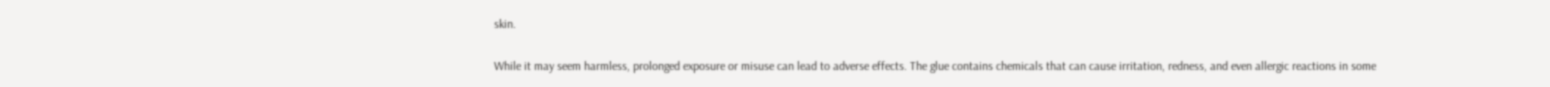skin.

While it may seem harmless, prolonged exposure or misuse can lead to adverse effects. The glue contains chemicals that can cause irritation, redness, and even allergic reactions in some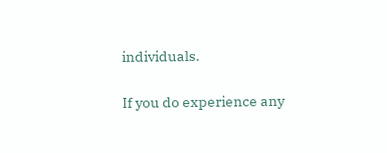individuals.

If you do experience any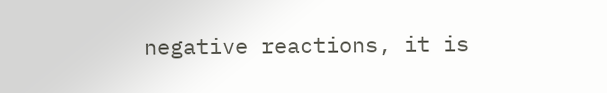negative reactions, it is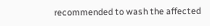recommended to wash the affected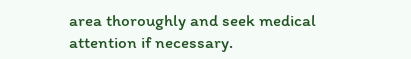area thoroughly and seek medical attention if necessary.